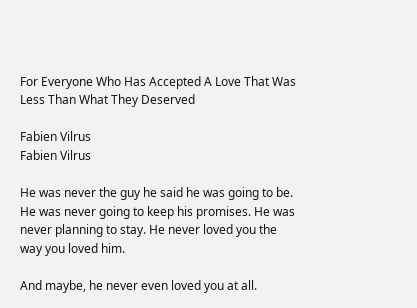For Everyone Who Has Accepted A Love That Was Less Than What They Deserved

Fabien Vilrus
Fabien Vilrus

He was never the guy he said he was going to be. He was never going to keep his promises. He was never planning to stay. He never loved you the way you loved him.

And maybe, he never even loved you at all.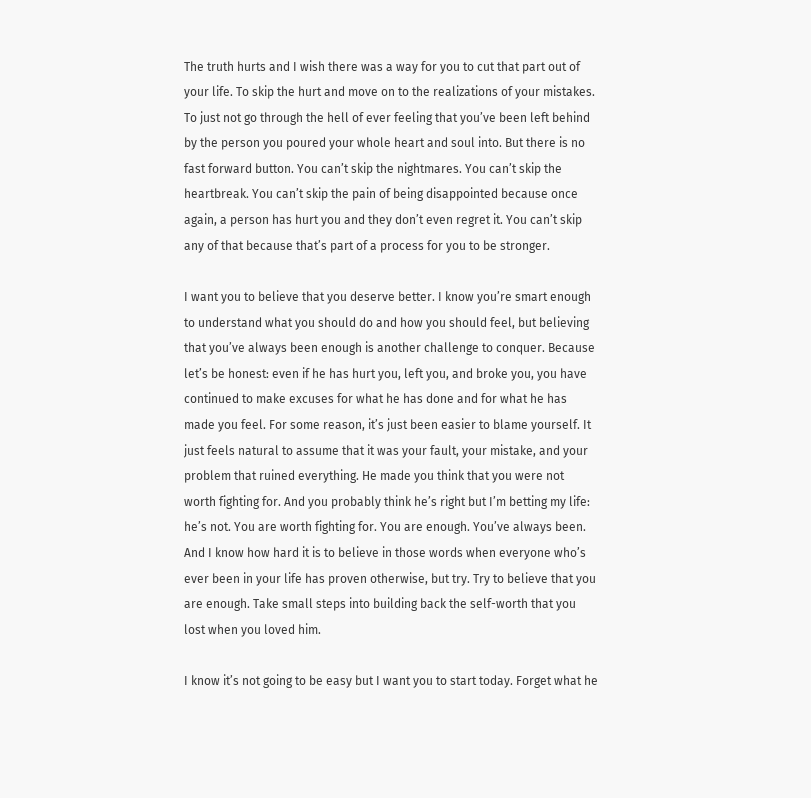The truth hurts and I wish there was a way for you to cut that part out of your life. To skip the hurt and move on to the realizations of your mistakes. To just not go through the hell of ever feeling that you’ve been left behind by the person you poured your whole heart and soul into. But there is no fast forward button. You can’t skip the nightmares. You can’t skip the heartbreak. You can’t skip the pain of being disappointed because once again, a person has hurt you and they don’t even regret it. You can’t skip any of that because that’s part of a process for you to be stronger.

I want you to believe that you deserve better. I know you’re smart enough to understand what you should do and how you should feel, but believing that you’ve always been enough is another challenge to conquer. Because let’s be honest: even if he has hurt you, left you, and broke you, you have continued to make excuses for what he has done and for what he has made you feel. For some reason, it’s just been easier to blame yourself. It just feels natural to assume that it was your fault, your mistake, and your problem that ruined everything. He made you think that you were not worth fighting for. And you probably think he’s right but I’m betting my life: he’s not. You are worth fighting for. You are enough. You’ve always been. And I know how hard it is to believe in those words when everyone who’s ever been in your life has proven otherwise, but try. Try to believe that you are enough. Take small steps into building back the self-worth that you lost when you loved him.

I know it’s not going to be easy but I want you to start today. Forget what he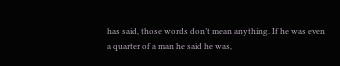has said, those words don’t mean anything. If he was even a quarter of a man he said he was,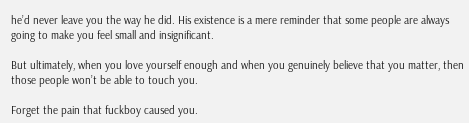he’d never leave you the way he did. His existence is a mere reminder that some people are always going to make you feel small and insignificant.

But ultimately, when you love yourself enough and when you genuinely believe that you matter, then those people won’t be able to touch you.

Forget the pain that fuckboy caused you.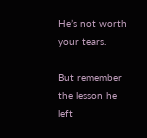He’s not worth your tears.

But remember the lesson he left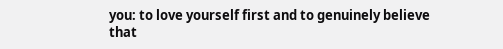you: to love yourself first and to genuinely believe that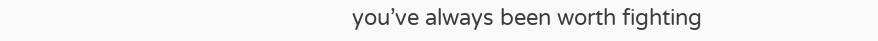you’ve always been worth fighting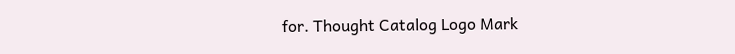for. Thought Catalog Logo Mark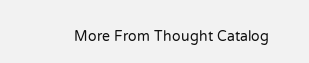More From Thought Catalog